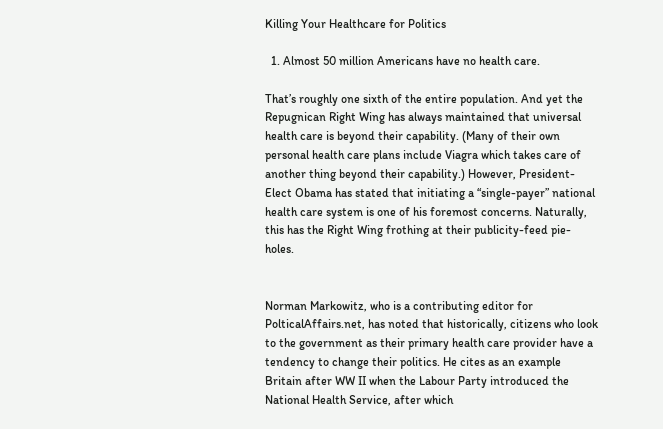Killing Your Healthcare for Politics

  1. Almost 50 million Americans have no health care.

That’s roughly one sixth of the entire population. And yet the Repugnican Right Wing has always maintained that universal health care is beyond their capability. (Many of their own personal health care plans include Viagra which takes care of another thing beyond their capability.) However, President-Elect Obama has stated that initiating a “single-payer” national health care system is one of his foremost concerns. Naturally, this has the Right Wing frothing at their publicity-feed pie-holes.


Norman Markowitz, who is a contributing editor for PolticalAffairs.net, has noted that historically, citizens who look to the government as their primary health care provider have a tendency to change their politics. He cites as an example Britain after WW II when the Labour Party introduced the National Health Service, after which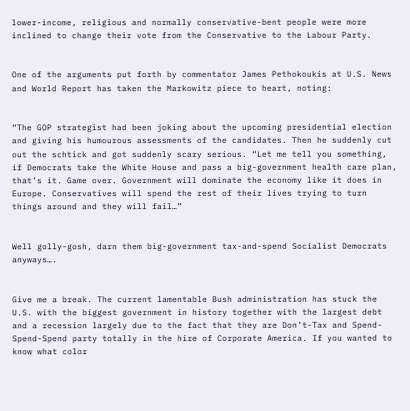lower-income, religious and normally conservative-bent people were more inclined to change their vote from the Conservative to the Labour Party.


One of the arguments put forth by commentator James Pethokoukis at U.S. News and World Report has taken the Markowitz piece to heart, noting:


“The GOP strategist had been joking about the upcoming presidential election and giving his humourous assessments of the candidates. Then he suddenly cut out the schtick and got suddenly scary serious. “Let me tell you something, if Democrats take the White House and pass a big-government health care plan, that’s it. Game over. Government will dominate the economy like it does in Europe. Conservatives will spend the rest of their lives trying to turn things around and they will fail…”


Well golly-gosh, darn them big-government tax-and-spend Socialist Democrats anyways….


Give me a break. The current lamentable Bush administration has stuck the U.S. with the biggest government in history together with the largest debt and a recession largely due to the fact that they are Don’t-Tax and Spend-Spend-Spend party totally in the hire of Corporate America. If you wanted to know what color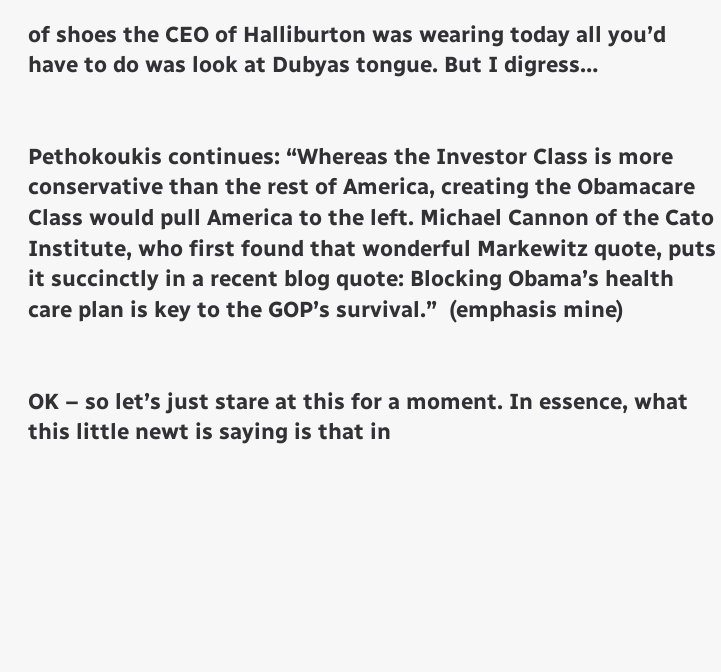of shoes the CEO of Halliburton was wearing today all you’d have to do was look at Dubyas tongue. But I digress…


Pethokoukis continues: “Whereas the Investor Class is more conservative than the rest of America, creating the Obamacare Class would pull America to the left. Michael Cannon of the Cato Institute, who first found that wonderful Markewitz quote, puts it succinctly in a recent blog quote: Blocking Obama’s health care plan is key to the GOP’s survival.”  (emphasis mine)


OK – so let’s just stare at this for a moment. In essence, what this little newt is saying is that in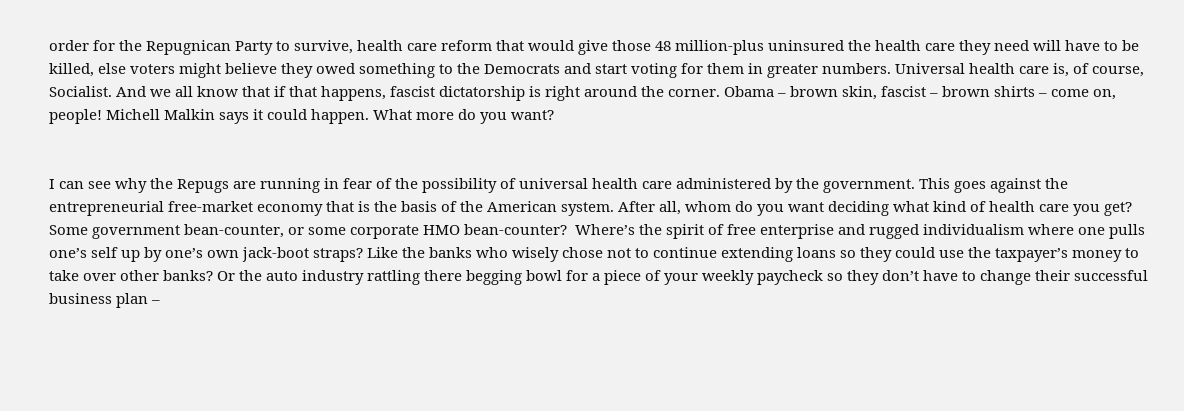order for the Repugnican Party to survive, health care reform that would give those 48 million-plus uninsured the health care they need will have to be killed, else voters might believe they owed something to the Democrats and start voting for them in greater numbers. Universal health care is, of course, Socialist. And we all know that if that happens, fascist dictatorship is right around the corner. Obama – brown skin, fascist – brown shirts – come on, people! Michell Malkin says it could happen. What more do you want?


I can see why the Repugs are running in fear of the possibility of universal health care administered by the government. This goes against the entrepreneurial free-market economy that is the basis of the American system. After all, whom do you want deciding what kind of health care you get? Some government bean-counter, or some corporate HMO bean-counter?  Where’s the spirit of free enterprise and rugged individualism where one pulls one’s self up by one’s own jack-boot straps? Like the banks who wisely chose not to continue extending loans so they could use the taxpayer’s money to take over other banks? Or the auto industry rattling there begging bowl for a piece of your weekly paycheck so they don’t have to change their successful business plan –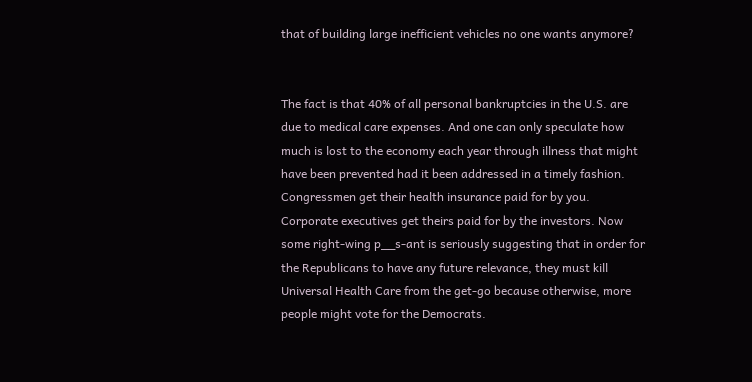that of building large inefficient vehicles no one wants anymore?


The fact is that 40% of all personal bankruptcies in the U.S. are due to medical care expenses. And one can only speculate how much is lost to the economy each year through illness that might have been prevented had it been addressed in a timely fashion. Congressmen get their health insurance paid for by you. Corporate executives get theirs paid for by the investors. Now some right-wing p__s-ant is seriously suggesting that in order for the Republicans to have any future relevance, they must kill Universal Health Care from the get-go because otherwise, more people might vote for the Democrats.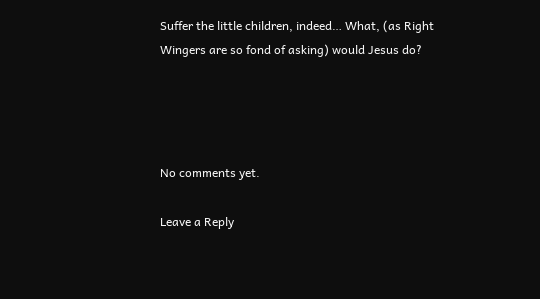Suffer the little children, indeed… What, (as Right Wingers are so fond of asking) would Jesus do?




No comments yet.

Leave a Reply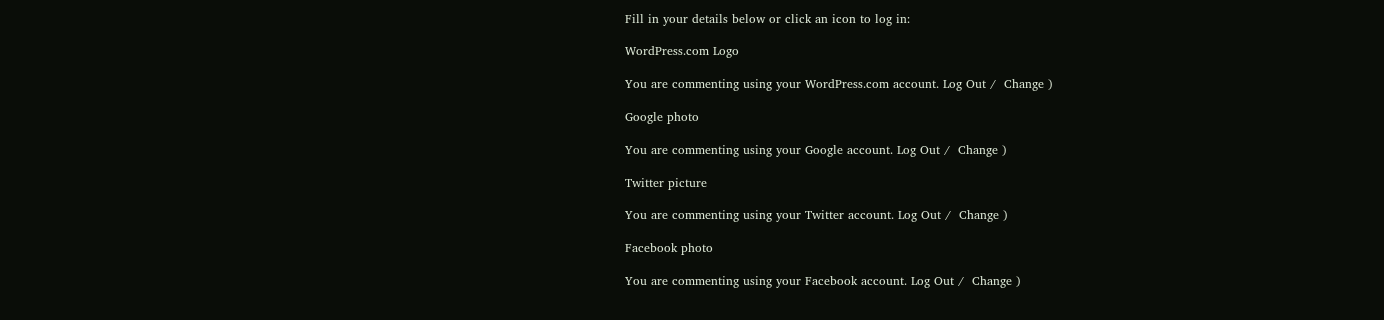Fill in your details below or click an icon to log in:

WordPress.com Logo

You are commenting using your WordPress.com account. Log Out /  Change )

Google photo

You are commenting using your Google account. Log Out /  Change )

Twitter picture

You are commenting using your Twitter account. Log Out /  Change )

Facebook photo

You are commenting using your Facebook account. Log Out /  Change )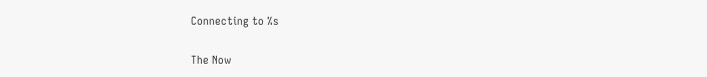Connecting to %s

The Now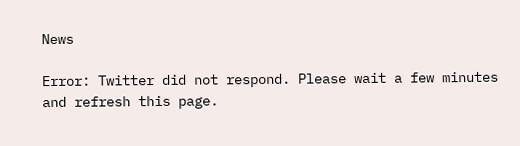News

Error: Twitter did not respond. Please wait a few minutes and refresh this page.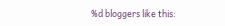%d bloggers like this: